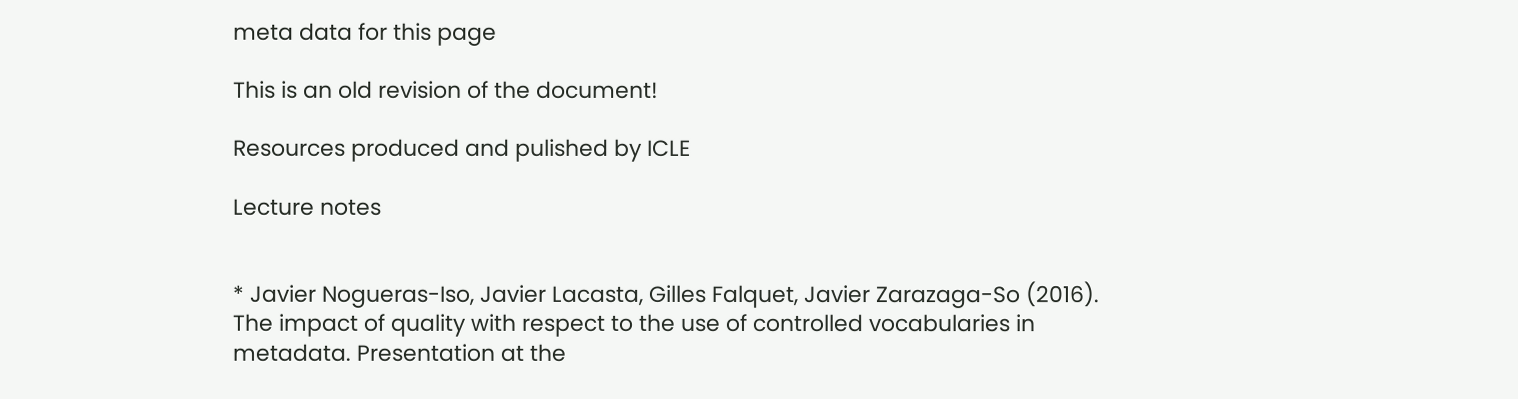meta data for this page

This is an old revision of the document!

Resources produced and pulished by ICLE

Lecture notes


* Javier Nogueras-Iso, Javier Lacasta, Gilles Falquet, Javier Zarazaga-So (2016). The impact of quality with respect to the use of controlled vocabularies in metadata. Presentation at the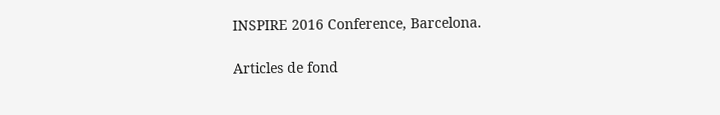INSPIRE 2016 Conference, Barcelona.

Articles de fond